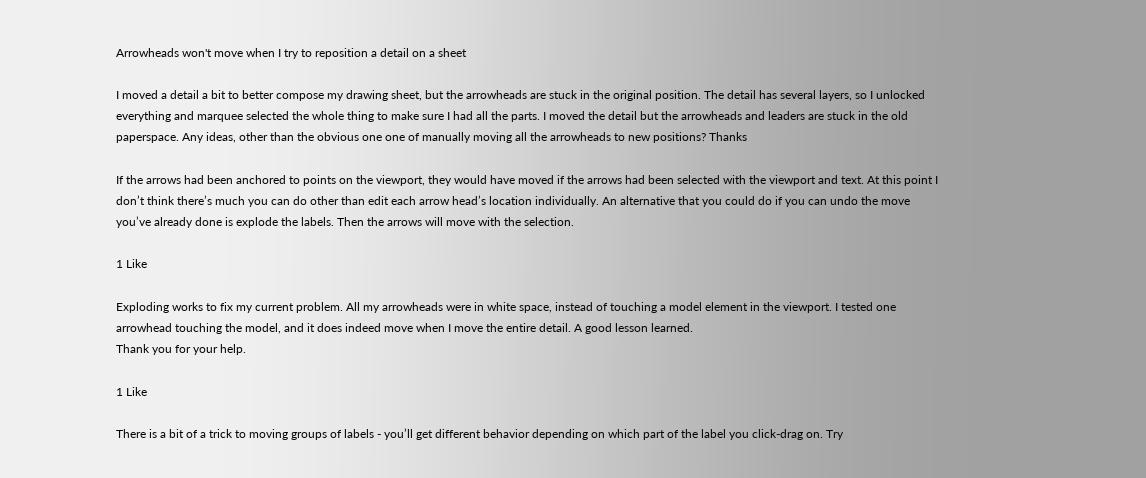Arrowheads won't move when I try to reposition a detail on a sheet

I moved a detail a bit to better compose my drawing sheet, but the arrowheads are stuck in the original position. The detail has several layers, so I unlocked everything and marquee selected the whole thing to make sure I had all the parts. I moved the detail but the arrowheads and leaders are stuck in the old paperspace. Any ideas, other than the obvious one one of manually moving all the arrowheads to new positions? Thanks

If the arrows had been anchored to points on the viewport, they would have moved if the arrows had been selected with the viewport and text. At this point I don’t think there’s much you can do other than edit each arrow head’s location individually. An alternative that you could do if you can undo the move you’ve already done is explode the labels. Then the arrows will move with the selection.

1 Like

Exploding works to fix my current problem. All my arrowheads were in white space, instead of touching a model element in the viewport. I tested one arrowhead touching the model, and it does indeed move when I move the entire detail. A good lesson learned.
Thank you for your help.

1 Like

There is a bit of a trick to moving groups of labels - you’ll get different behavior depending on which part of the label you click-drag on. Try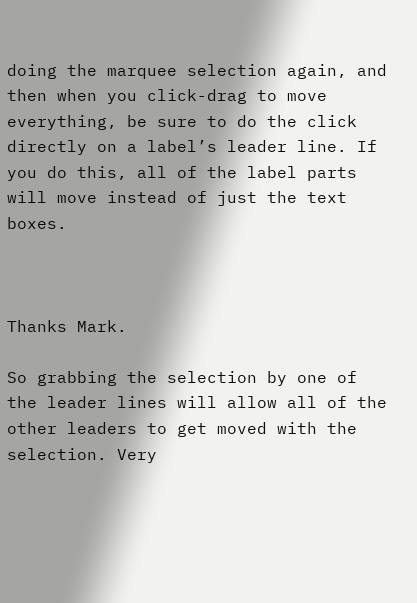doing the marquee selection again, and then when you click-drag to move everything, be sure to do the click directly on a label’s leader line. If you do this, all of the label parts will move instead of just the text boxes.



Thanks Mark.

So grabbing the selection by one of the leader lines will allow all of the other leaders to get moved with the selection. Very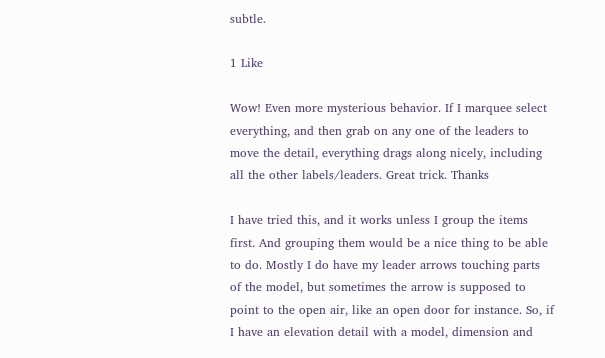subtle.

1 Like

Wow! Even more mysterious behavior. If I marquee select everything, and then grab on any one of the leaders to move the detail, everything drags along nicely, including all the other labels/leaders. Great trick. Thanks

I have tried this, and it works unless I group the items first. And grouping them would be a nice thing to be able to do. Mostly I do have my leader arrows touching parts of the model, but sometimes the arrow is supposed to point to the open air, like an open door for instance. So, if I have an elevation detail with a model, dimension and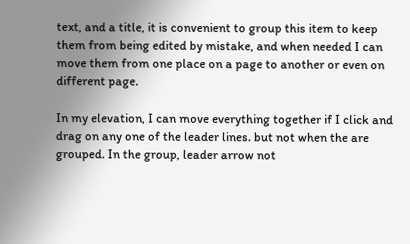text, and a title, it is convenient to group this item to keep them from being edited by mistake, and when needed I can move them from one place on a page to another or even on different page.

In my elevation, I can move everything together if I click and drag on any one of the leader lines. but not when the are grouped. In the group, leader arrow not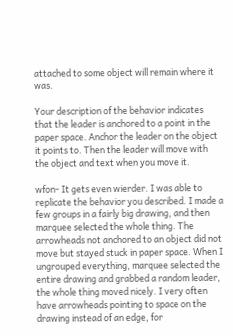attached to some object will remain where it was.

Your description of the behavior indicates that the leader is anchored to a point in the paper space. Anchor the leader on the object it points to. Then the leader will move with the object and text when you move it.

wfon- It gets even wierder. I was able to replicate the behavior you described. I made a few groups in a fairly big drawing, and then marquee selected the whole thing. The arrowheads not anchored to an object did not move but stayed stuck in paper space. When I ungrouped everything, marquee selected the entire drawing and grabbed a random leader, the whole thing moved nicely. I very often have arrowheads pointing to space on the drawing instead of an edge, for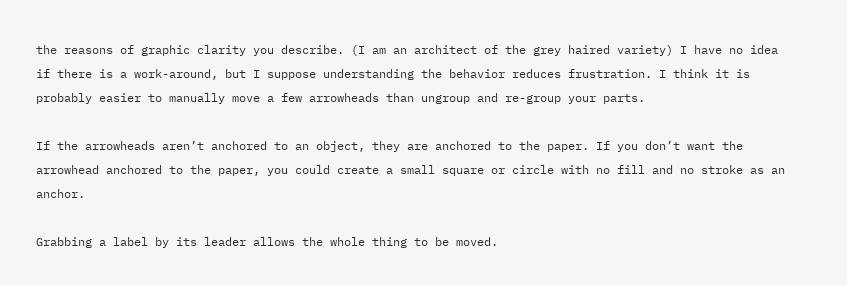the reasons of graphic clarity you describe. (I am an architect of the grey haired variety) I have no idea if there is a work-around, but I suppose understanding the behavior reduces frustration. I think it is probably easier to manually move a few arrowheads than ungroup and re-group your parts.

If the arrowheads aren’t anchored to an object, they are anchored to the paper. If you don’t want the arrowhead anchored to the paper, you could create a small square or circle with no fill and no stroke as an anchor.

Grabbing a label by its leader allows the whole thing to be moved.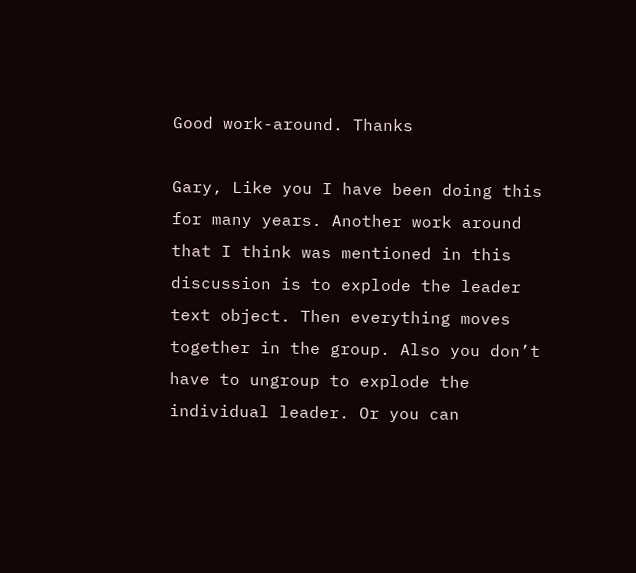Good work-around. Thanks

Gary, Like you I have been doing this for many years. Another work around that I think was mentioned in this discussion is to explode the leader text object. Then everything moves together in the group. Also you don’t have to ungroup to explode the individual leader. Or you can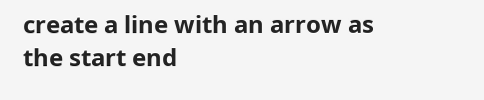create a line with an arrow as the start end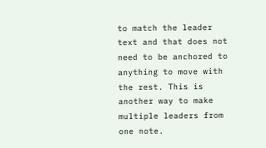to match the leader text and that does not need to be anchored to anything to move with the rest. This is another way to make multiple leaders from one note.